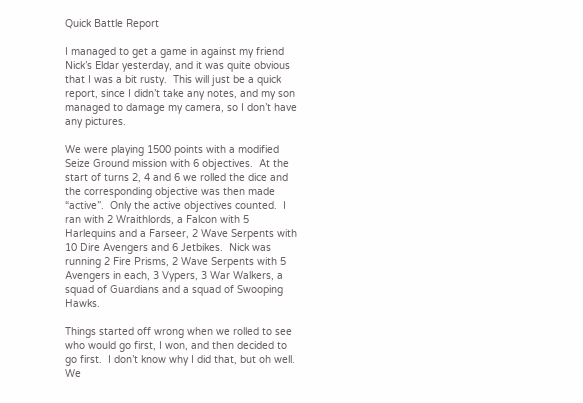Quick Battle Report

I managed to get a game in against my friend Nick’s Eldar yesterday, and it was quite obvious that I was a bit rusty.  This will just be a quick report, since I didn’t take any notes, and my son managed to damage my camera, so I don’t have any pictures.

We were playing 1500 points with a modified Seize Ground mission with 6 objectives.  At the start of turns 2, 4 and 6 we rolled the dice and the corresponding objective was then made “active”.  Only the active objectives counted.  I ran with 2 Wraithlords, a Falcon with 5 Harlequins and a Farseer, 2 Wave Serpents with 10 Dire Avengers and 6 Jetbikes.  Nick was running 2 Fire Prisms, 2 Wave Serpents with 5 Avengers in each, 3 Vypers, 3 War Walkers, a squad of Guardians and a squad of Swooping Hawks.

Things started off wrong when we rolled to see who would go first, I won, and then decided to go first.  I don’t know why I did that, but oh well.  We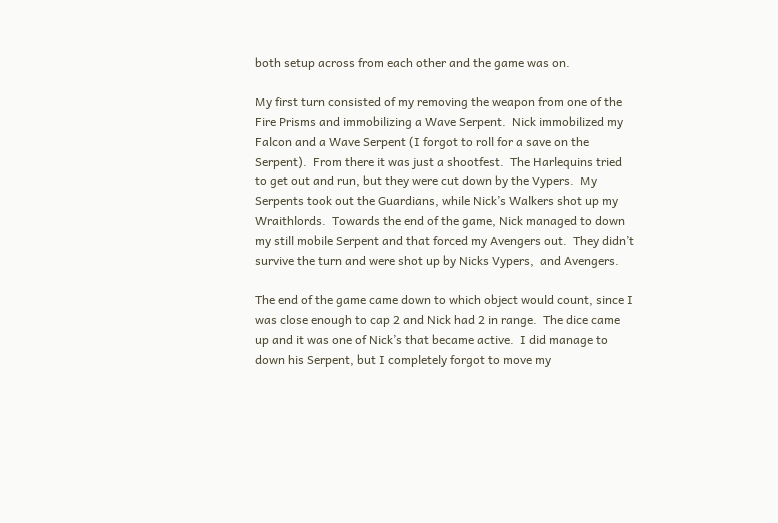both setup across from each other and the game was on.

My first turn consisted of my removing the weapon from one of the Fire Prisms and immobilizing a Wave Serpent.  Nick immobilized my Falcon and a Wave Serpent (I forgot to roll for a save on the Serpent).  From there it was just a shootfest.  The Harlequins tried to get out and run, but they were cut down by the Vypers.  My Serpents took out the Guardians, while Nick’s Walkers shot up my Wraithlords.  Towards the end of the game, Nick managed to down my still mobile Serpent and that forced my Avengers out.  They didn’t survive the turn and were shot up by Nicks Vypers,  and Avengers.

The end of the game came down to which object would count, since I was close enough to cap 2 and Nick had 2 in range.  The dice came up and it was one of Nick’s that became active.  I did manage to down his Serpent, but I completely forgot to move my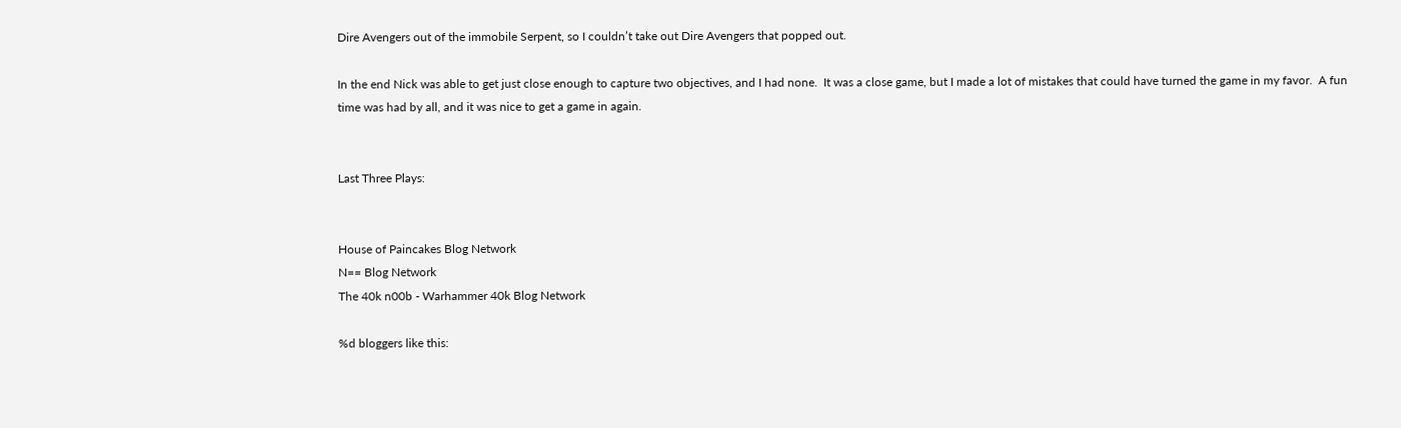Dire Avengers out of the immobile Serpent, so I couldn’t take out Dire Avengers that popped out.

In the end Nick was able to get just close enough to capture two objectives, and I had none.  It was a close game, but I made a lot of mistakes that could have turned the game in my favor.  A fun time was had by all, and it was nice to get a game in again.


Last Three Plays:


House of Paincakes Blog Network
N== Blog Network
The 40k n00b - Warhammer 40k Blog Network

%d bloggers like this: